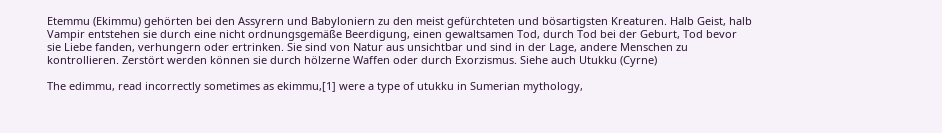Etemmu (Ekimmu) gehörten bei den Assyrern und Babyloniern zu den meist gefürchteten und bösartigsten Kreaturen. Halb Geist, halb Vampir entstehen sie durch eine nicht ordnungsgemäße Beerdigung, einen gewaltsamen Tod, durch Tod bei der Geburt, Tod bevor sie Liebe fanden, verhungern oder ertrinken. Sie sind von Natur aus unsichtbar und sind in der Lage, andere Menschen zu kontrollieren. Zerstört werden können sie durch hölzerne Waffen oder durch Exorzismus. Siehe auch Utukku (Cyrne)

The edimmu, read incorrectly sometimes as ekimmu,[1] were a type of utukku in Sumerian mythology,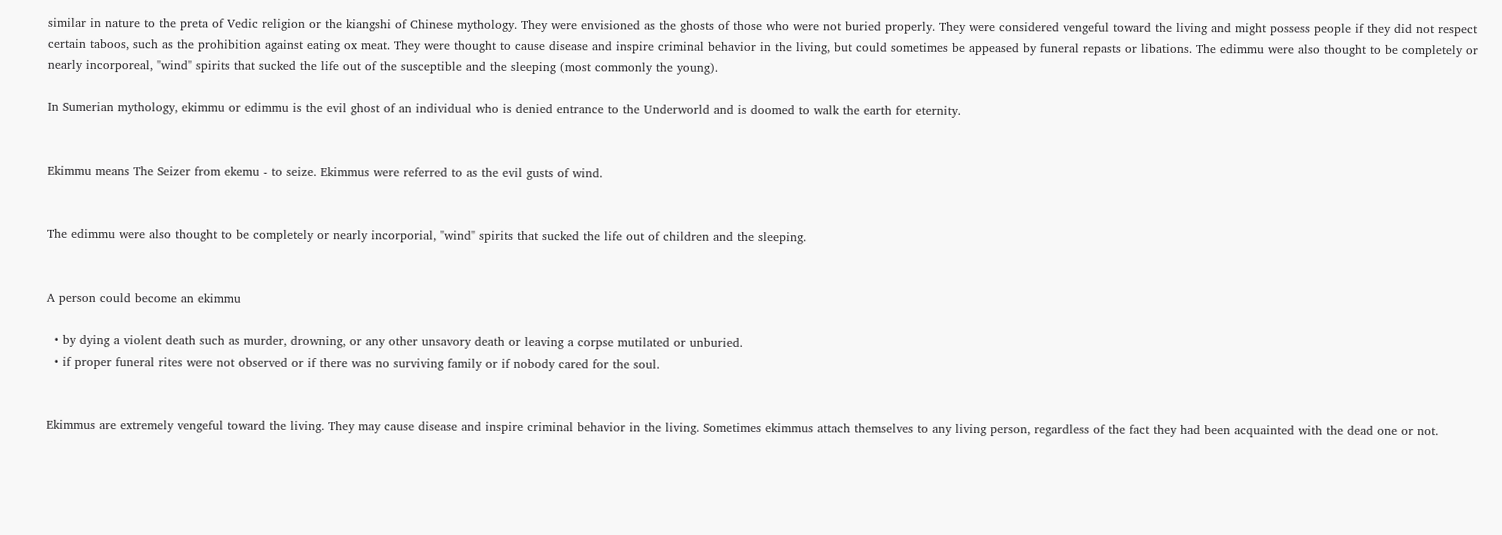similar in nature to the preta of Vedic religion or the kiangshi of Chinese mythology. They were envisioned as the ghosts of those who were not buried properly. They were considered vengeful toward the living and might possess people if they did not respect certain taboos, such as the prohibition against eating ox meat. They were thought to cause disease and inspire criminal behavior in the living, but could sometimes be appeased by funeral repasts or libations. The edimmu were also thought to be completely or nearly incorporeal, "wind" spirits that sucked the life out of the susceptible and the sleeping (most commonly the young).

In Sumerian mythology, ekimmu or edimmu is the evil ghost of an individual who is denied entrance to the Underworld and is doomed to walk the earth for eternity.


Ekimmu means The Seizer from ekemu - to seize. Ekimmus were referred to as the evil gusts of wind.


The edimmu were also thought to be completely or nearly incorporial, "wind" spirits that sucked the life out of children and the sleeping.


A person could become an ekimmu

  • by dying a violent death such as murder, drowning, or any other unsavory death or leaving a corpse mutilated or unburied.
  • if proper funeral rites were not observed or if there was no surviving family or if nobody cared for the soul.


Ekimmus are extremely vengeful toward the living. They may cause disease and inspire criminal behavior in the living. Sometimes ekimmus attach themselves to any living person, regardless of the fact they had been acquainted with the dead one or not.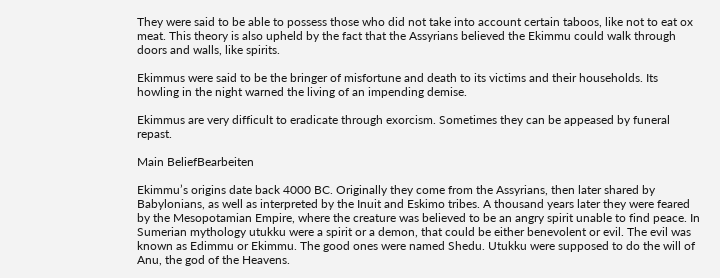They were said to be able to possess those who did not take into account certain taboos, like not to eat ox meat. This theory is also upheld by the fact that the Assyrians believed the Ekimmu could walk through doors and walls, like spirits.

Ekimmus were said to be the bringer of misfortune and death to its victims and their households. Its howling in the night warned the living of an impending demise.

Ekimmus are very difficult to eradicate through exorcism. Sometimes they can be appeased by funeral repast.

Main BeliefBearbeiten

Ekimmu’s origins date back 4000 BC. Originally they come from the Assyrians, then later shared by Babylonians, as well as interpreted by the Inuit and Eskimo tribes. A thousand years later they were feared by the Mesopotamian Empire, where the creature was believed to be an angry spirit unable to find peace. In Sumerian mythology utukku were a spirit or a demon, that could be either benevolent or evil. The evil was known as Edimmu or Ekimmu. The good ones were named Shedu. Utukku were supposed to do the will of Anu, the god of the Heavens.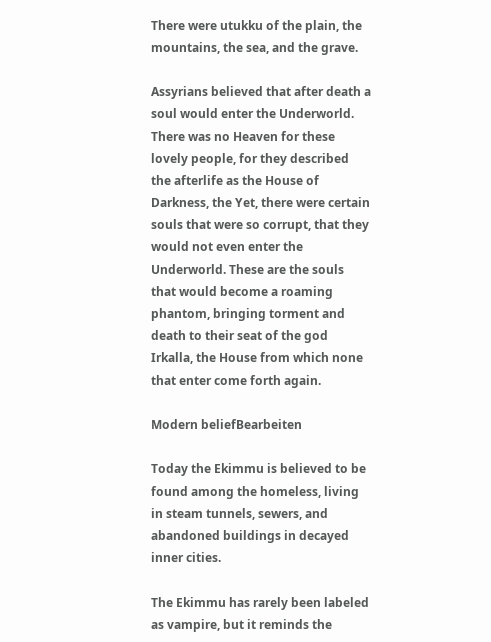There were utukku of the plain, the mountains, the sea, and the grave.

Assyrians believed that after death a soul would enter the Underworld. There was no Heaven for these lovely people, for they described the afterlife as the House of Darkness, the Yet, there were certain souls that were so corrupt, that they would not even enter the Underworld. These are the souls that would become a roaming phantom, bringing torment and death to their seat of the god Irkalla, the House from which none that enter come forth again.

Modern beliefBearbeiten

Today the Ekimmu is believed to be found among the homeless, living in steam tunnels, sewers, and abandoned buildings in decayed inner cities.

The Ekimmu has rarely been labeled as vampire, but it reminds the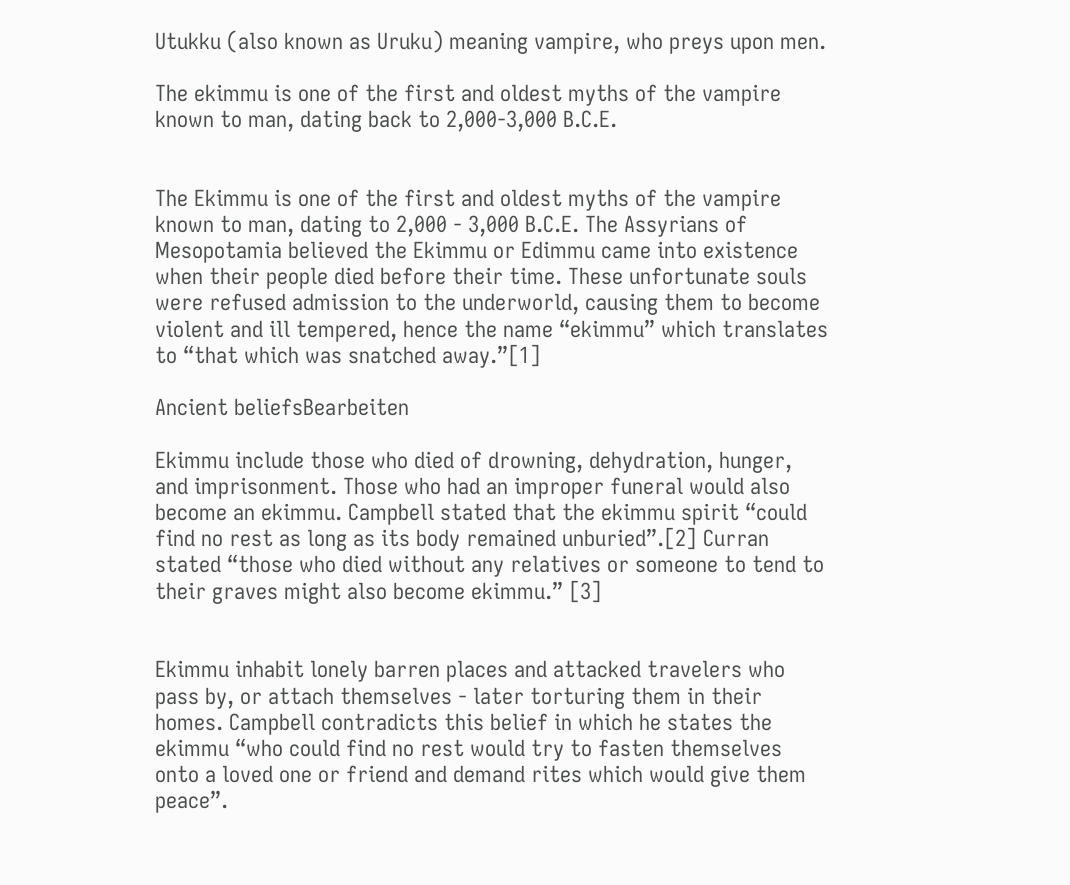Utukku (also known as Uruku) meaning vampire, who preys upon men.

The ekimmu is one of the first and oldest myths of the vampire known to man, dating back to 2,000-3,000 B.C.E.


The Ekimmu is one of the first and oldest myths of the vampire known to man, dating to 2,000 - 3,000 B.C.E. The Assyrians of Mesopotamia believed the Ekimmu or Edimmu came into existence when their people died before their time. These unfortunate souls were refused admission to the underworld, causing them to become violent and ill tempered, hence the name “ekimmu” which translates to “that which was snatched away.”[1]

Ancient beliefsBearbeiten

Ekimmu include those who died of drowning, dehydration, hunger, and imprisonment. Those who had an improper funeral would also become an ekimmu. Campbell stated that the ekimmu spirit “could find no rest as long as its body remained unburied”.[2] Curran stated “those who died without any relatives or someone to tend to their graves might also become ekimmu.” [3]


Ekimmu inhabit lonely barren places and attacked travelers who pass by, or attach themselves - later torturing them in their homes. Campbell contradicts this belief in which he states the ekimmu “who could find no rest would try to fasten themselves onto a loved one or friend and demand rites which would give them peace”.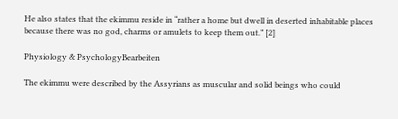He also states that the ekimmu reside in “rather a home but dwell in deserted inhabitable places because there was no god, charms or amulets to keep them out.” [2]

Physiology & PsychologyBearbeiten

The ekimmu were described by the Assyrians as muscular and solid beings who could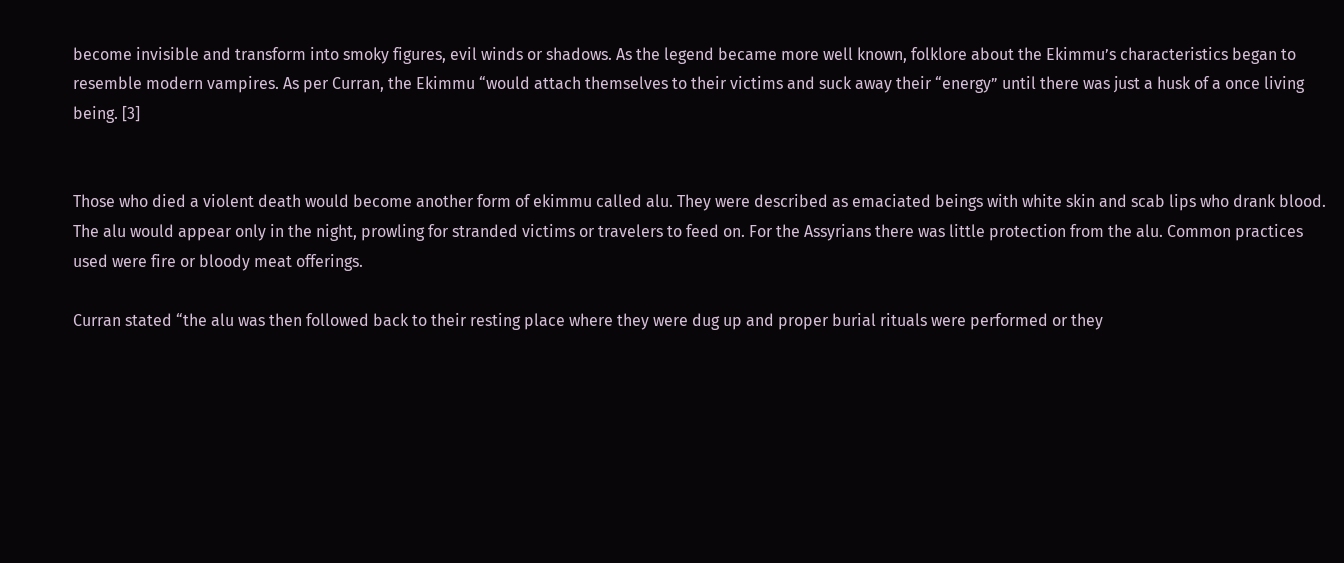become invisible and transform into smoky figures, evil winds or shadows. As the legend became more well known, folklore about the Ekimmu’s characteristics began to resemble modern vampires. As per Curran, the Ekimmu “would attach themselves to their victims and suck away their “energy” until there was just a husk of a once living being. [3]


Those who died a violent death would become another form of ekimmu called alu. They were described as emaciated beings with white skin and scab lips who drank blood. The alu would appear only in the night, prowling for stranded victims or travelers to feed on. For the Assyrians there was little protection from the alu. Common practices used were fire or bloody meat offerings.

Curran stated “the alu was then followed back to their resting place where they were dug up and proper burial rituals were performed or they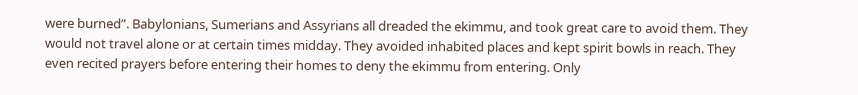were burned”. Babylonians, Sumerians and Assyrians all dreaded the ekimmu, and took great care to avoid them. They would not travel alone or at certain times midday. They avoided inhabited places and kept spirit bowls in reach. They even recited prayers before entering their homes to deny the ekimmu from entering. Only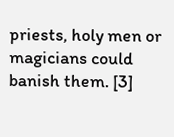priests, holy men or magicians could banish them. [3]